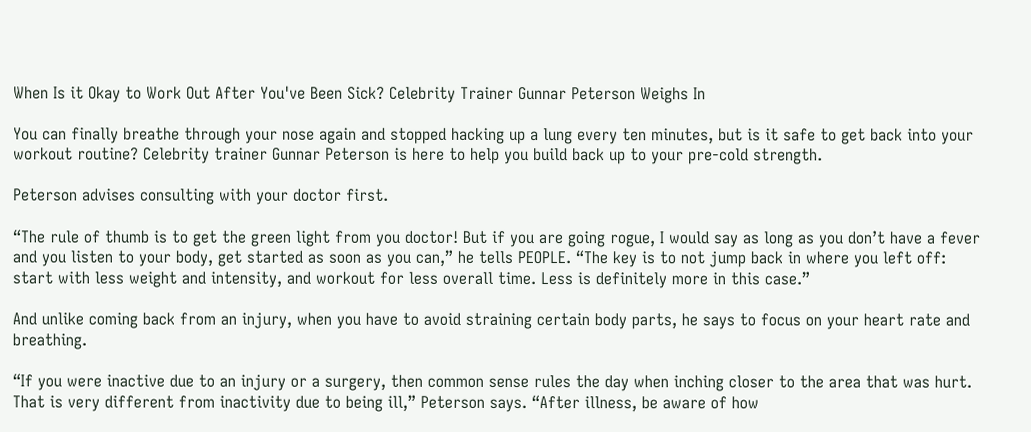When Is it Okay to Work Out After You've Been Sick? Celebrity Trainer Gunnar Peterson Weighs In

You can finally breathe through your nose again and stopped hacking up a lung every ten minutes, but is it safe to get back into your workout routine? Celebrity trainer Gunnar Peterson is here to help you build back up to your pre-cold strength.

Peterson advises consulting with your doctor first.

“The rule of thumb is to get the green light from you doctor! But if you are going rogue, I would say as long as you don’t have a fever and you listen to your body, get started as soon as you can,” he tells PEOPLE. “The key is to not jump back in where you left off: start with less weight and intensity, and workout for less overall time. Less is definitely more in this case.”

And unlike coming back from an injury, when you have to avoid straining certain body parts, he says to focus on your heart rate and breathing.

“If you were inactive due to an injury or a surgery, then common sense rules the day when inching closer to the area that was hurt. That is very different from inactivity due to being ill,” Peterson says. “After illness, be aware of how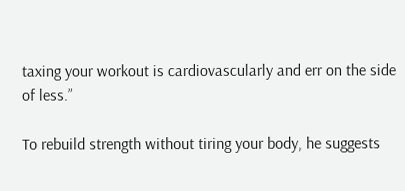taxing your workout is cardiovascularly and err on the side of less.”

To rebuild strength without tiring your body, he suggests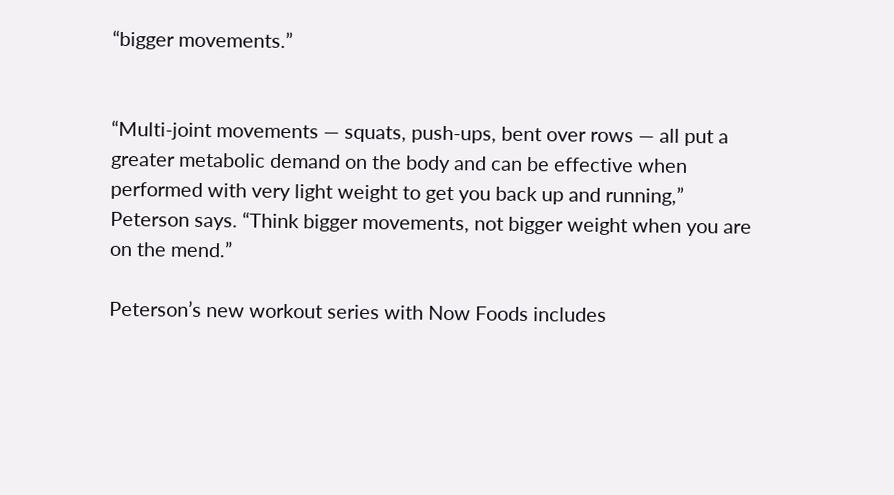“bigger movements.”


“Multi-joint movements — squats, push-ups, bent over rows — all put a greater metabolic demand on the body and can be effective when performed with very light weight to get you back up and running,” Peterson says. “Think bigger movements, not bigger weight when you are on the mend.”

Peterson’s new workout series with Now Foods includes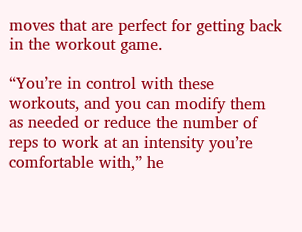moves that are perfect for getting back in the workout game.

“You’re in control with these workouts, and you can modify them as needed or reduce the number of reps to work at an intensity you’re comfortable with,” he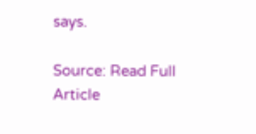says.

Source: Read Full Article